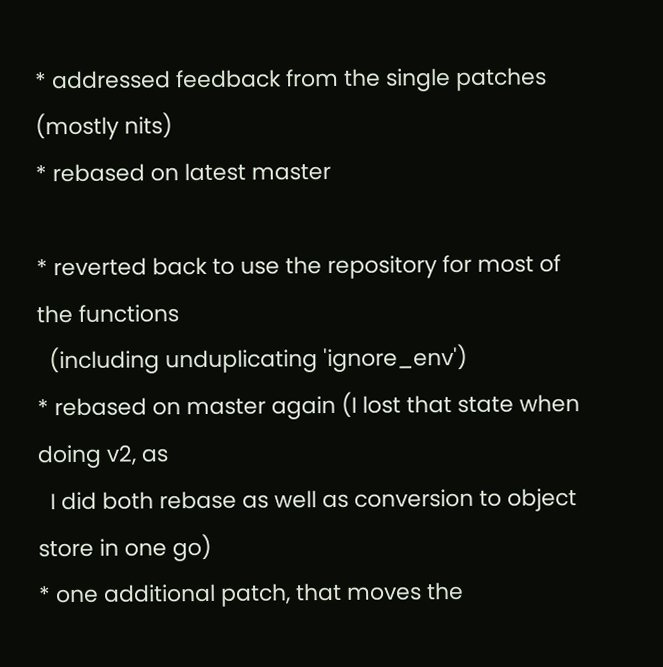* addressed feedback from the single patches (mostly nits)
* rebased on latest master

* reverted back to use the repository for most of the functions
  (including unduplicating 'ignore_env')
* rebased on master again (I lost that state when doing v2, as
  I did both rebase as well as conversion to object store in one go)
* one additional patch, that moves the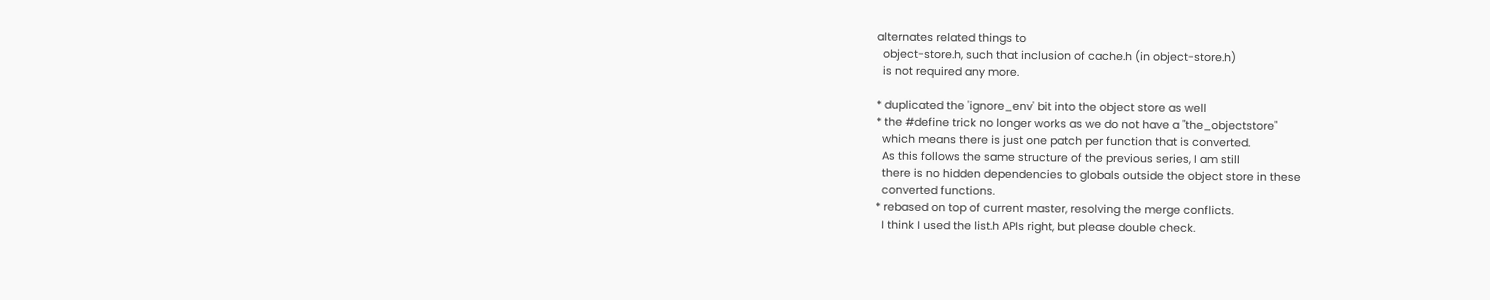alternates related things to
  object-store.h, such that inclusion of cache.h (in object-store.h)
  is not required any more.

* duplicated the 'ignore_env' bit into the object store as well
* the #define trick no longer works as we do not have a "the_objectstore"
  which means there is just one patch per function that is converted.
  As this follows the same structure of the previous series, I am still
  there is no hidden dependencies to globals outside the object store in these
  converted functions.
* rebased on top of current master, resolving the merge conflicts.
  I think I used the list.h APIs right, but please double check.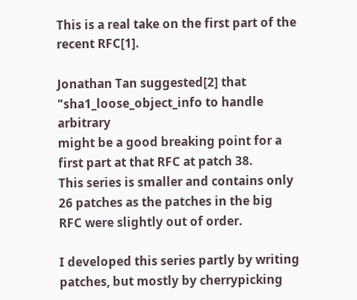This is a real take on the first part of the recent RFC[1].

Jonathan Tan suggested[2] that "sha1_loose_object_info to handle arbitrary
might be a good breaking point for a first part at that RFC at patch 38.
This series is smaller and contains only 26 patches as the patches in the big
RFC were slightly out of order.

I developed this series partly by writing patches, but mostly by cherrypicking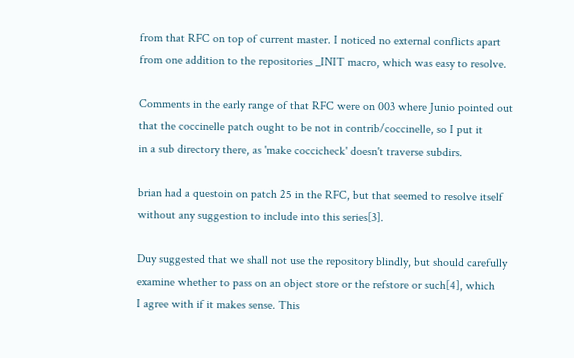from that RFC on top of current master. I noticed no external conflicts apart
from one addition to the repositories _INIT macro, which was easy to resolve.

Comments in the early range of that RFC were on 003 where Junio pointed out
that the coccinelle patch ought to be not in contrib/coccinelle, so I put it
in a sub directory there, as 'make coccicheck' doesn't traverse subdirs.

brian had a questoin on patch 25 in the RFC, but that seemed to resolve itself
without any suggestion to include into this series[3].

Duy suggested that we shall not use the repository blindly, but should carefully
examine whether to pass on an object store or the refstore or such[4], which
I agree with if it makes sense. This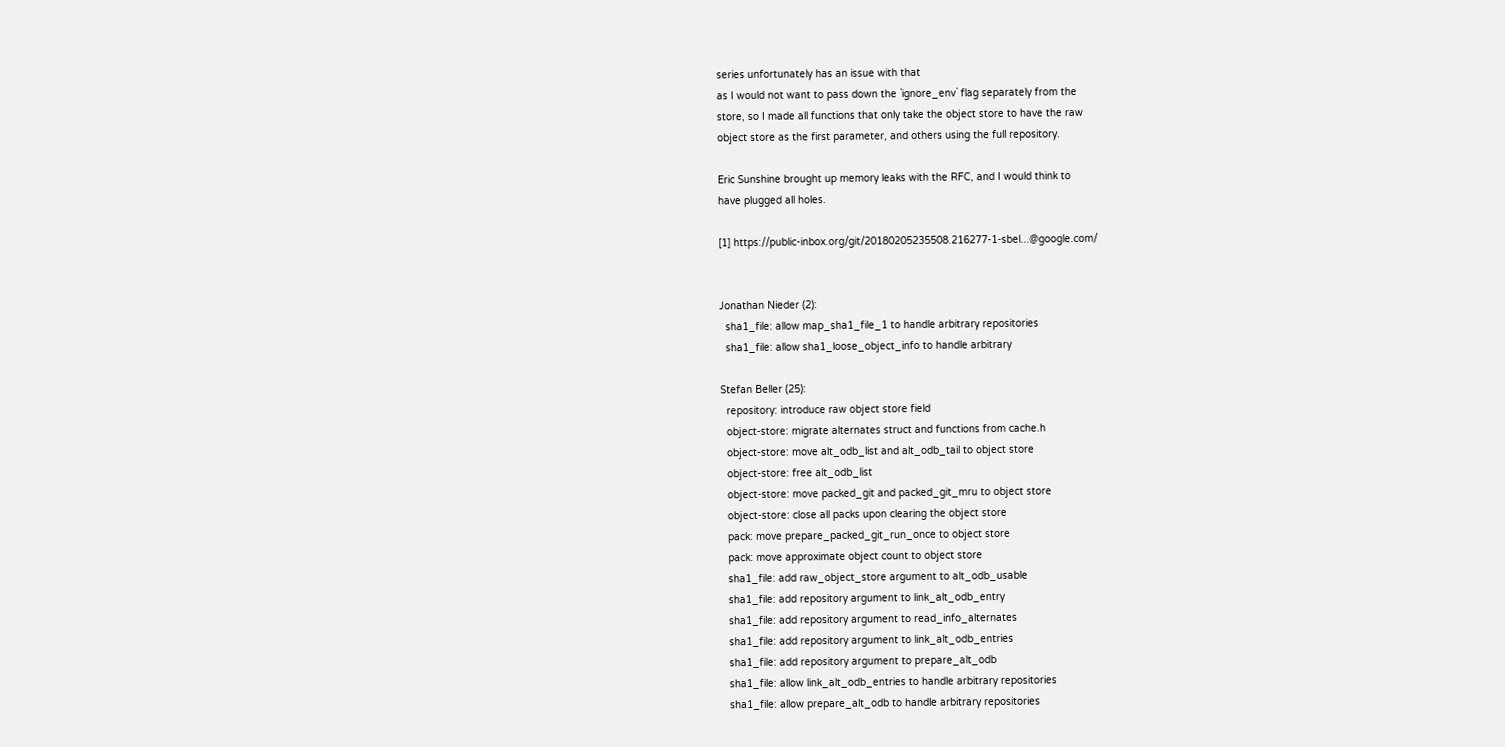series unfortunately has an issue with that
as I would not want to pass down the `ignore_env` flag separately from the
store, so I made all functions that only take the object store to have the raw
object store as the first parameter, and others using the full repository.

Eric Sunshine brought up memory leaks with the RFC, and I would think to
have plugged all holes.

[1] https://public-inbox.org/git/20180205235508.216277-1-sbel...@google.com/


Jonathan Nieder (2):
  sha1_file: allow map_sha1_file_1 to handle arbitrary repositories
  sha1_file: allow sha1_loose_object_info to handle arbitrary

Stefan Beller (25):
  repository: introduce raw object store field
  object-store: migrate alternates struct and functions from cache.h
  object-store: move alt_odb_list and alt_odb_tail to object store
  object-store: free alt_odb_list
  object-store: move packed_git and packed_git_mru to object store
  object-store: close all packs upon clearing the object store
  pack: move prepare_packed_git_run_once to object store
  pack: move approximate object count to object store
  sha1_file: add raw_object_store argument to alt_odb_usable
  sha1_file: add repository argument to link_alt_odb_entry
  sha1_file: add repository argument to read_info_alternates
  sha1_file: add repository argument to link_alt_odb_entries
  sha1_file: add repository argument to prepare_alt_odb
  sha1_file: allow link_alt_odb_entries to handle arbitrary repositories
  sha1_file: allow prepare_alt_odb to handle arbitrary repositories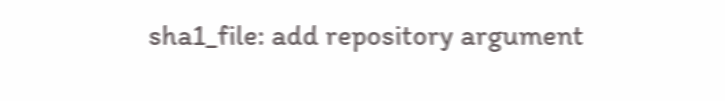sha1_file: add repository argument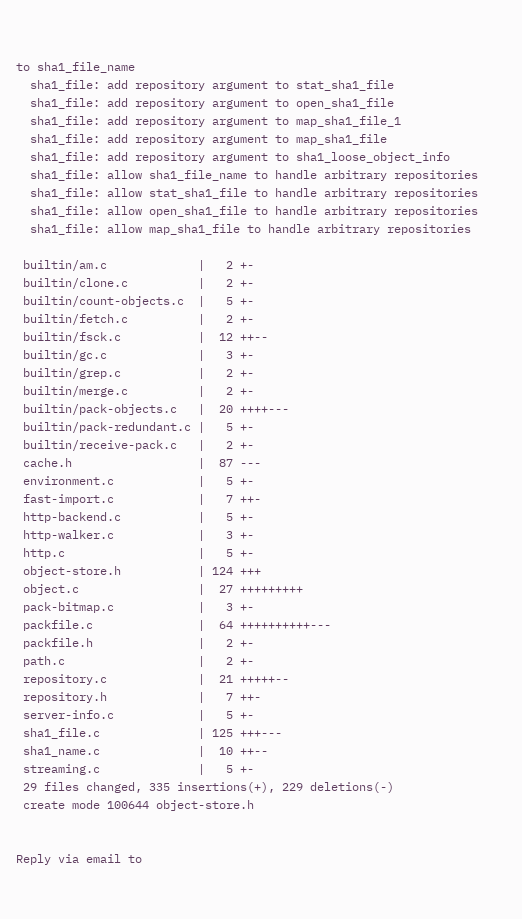to sha1_file_name
  sha1_file: add repository argument to stat_sha1_file
  sha1_file: add repository argument to open_sha1_file
  sha1_file: add repository argument to map_sha1_file_1
  sha1_file: add repository argument to map_sha1_file
  sha1_file: add repository argument to sha1_loose_object_info
  sha1_file: allow sha1_file_name to handle arbitrary repositories
  sha1_file: allow stat_sha1_file to handle arbitrary repositories
  sha1_file: allow open_sha1_file to handle arbitrary repositories
  sha1_file: allow map_sha1_file to handle arbitrary repositories

 builtin/am.c             |   2 +-
 builtin/clone.c          |   2 +-
 builtin/count-objects.c  |   5 +-
 builtin/fetch.c          |   2 +-
 builtin/fsck.c           |  12 ++--
 builtin/gc.c             |   3 +-
 builtin/grep.c           |   2 +-
 builtin/merge.c          |   2 +-
 builtin/pack-objects.c   |  20 ++++---
 builtin/pack-redundant.c |   5 +-
 builtin/receive-pack.c   |   2 +-
 cache.h                  |  87 ---
 environment.c            |   5 +-
 fast-import.c            |   7 ++-
 http-backend.c           |   5 +-
 http-walker.c            |   3 +-
 http.c                   |   5 +-
 object-store.h           | 124 +++
 object.c                 |  27 +++++++++
 pack-bitmap.c            |   3 +-
 packfile.c               |  64 ++++++++++---
 packfile.h               |   2 +-
 path.c                   |   2 +-
 repository.c             |  21 +++++--
 repository.h             |   7 ++-
 server-info.c            |   5 +-
 sha1_file.c              | 125 +++---
 sha1_name.c              |  10 ++--
 streaming.c              |   5 +-
 29 files changed, 335 insertions(+), 229 deletions(-)
 create mode 100644 object-store.h


Reply via email to